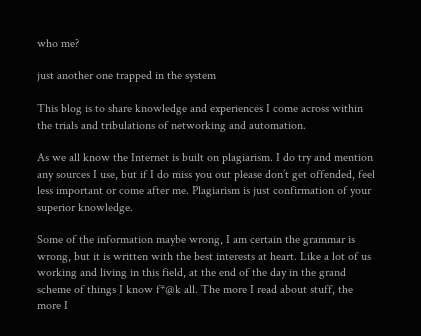who me?

just another one trapped in the system

This blog is to share knowledge and experiences I come across within the trials and tribulations of networking and automation.

As we all know the Internet is built on plagiarism. I do try and mention any sources I use, but if I do miss you out please don’t get offended, feel less important or come after me. Plagiarism is just confirmation of your superior knowledge.

Some of the information maybe wrong, I am certain the grammar is wrong, but it is written with the best interests at heart. Like a lot of us working and living in this field, at the end of the day in the grand scheme of things I know f*@k all. The more I read about stuff, the more I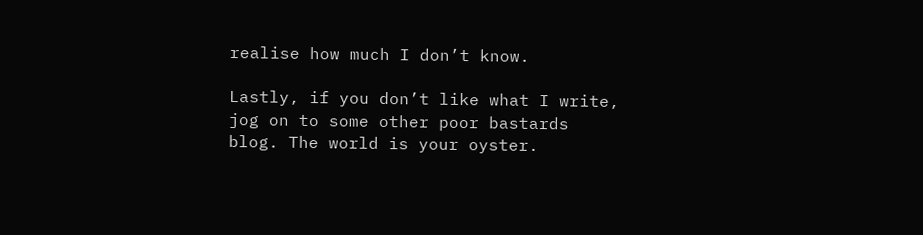realise how much I don’t know.

Lastly, if you don’t like what I write, jog on to some other poor bastards blog. The world is your oyster.